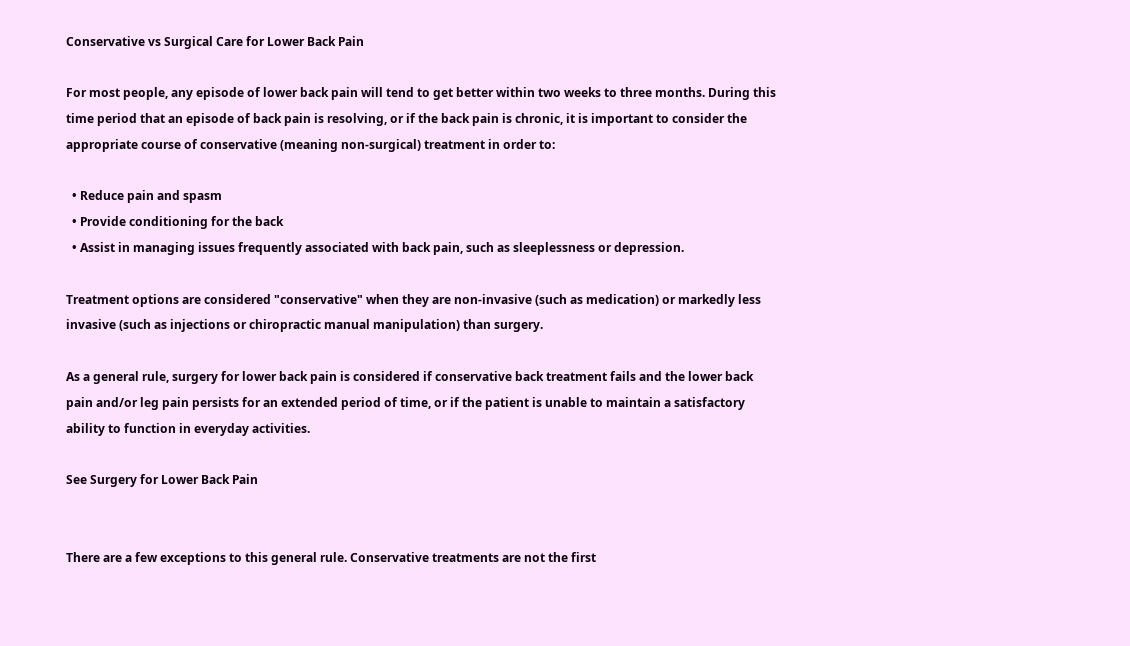Conservative vs Surgical Care for Lower Back Pain

For most people, any episode of lower back pain will tend to get better within two weeks to three months. During this time period that an episode of back pain is resolving, or if the back pain is chronic, it is important to consider the appropriate course of conservative (meaning non-surgical) treatment in order to:

  • Reduce pain and spasm
  • Provide conditioning for the back
  • Assist in managing issues frequently associated with back pain, such as sleeplessness or depression.

Treatment options are considered "conservative" when they are non-invasive (such as medication) or markedly less invasive (such as injections or chiropractic manual manipulation) than surgery.

As a general rule, surgery for lower back pain is considered if conservative back treatment fails and the lower back pain and/or leg pain persists for an extended period of time, or if the patient is unable to maintain a satisfactory ability to function in everyday activities.

See Surgery for Lower Back Pain


There are a few exceptions to this general rule. Conservative treatments are not the first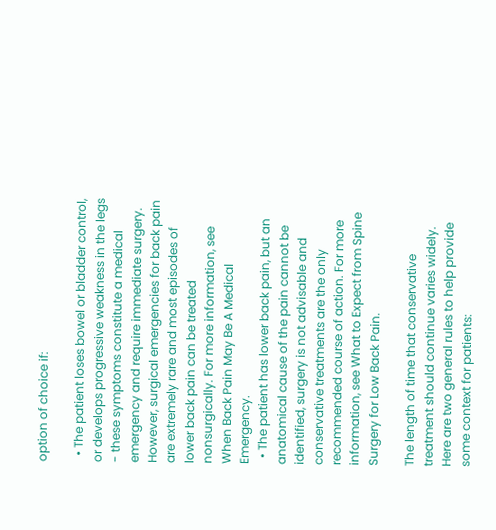option of choice if:

  • The patient loses bowel or bladder control, or develops progressive weakness in the legs - these symptoms constitute a medical emergency and require immediate surgery. However, surgical emergencies for back pain are extremely rare and most episodes of lower back pain can be treated nonsurgically. For more information, see When Back Pain May Be A Medical Emergency.
  • The patient has lower back pain, but an anatomical cause of the pain cannot be identified, surgery is not advisable and conservative treatments are the only recommended course of action. For more information, see What to Expect from Spine Surgery for Low Back Pain.

The length of time that conservative treatment should continue varies widely. Here are two general rules to help provide some context for patients: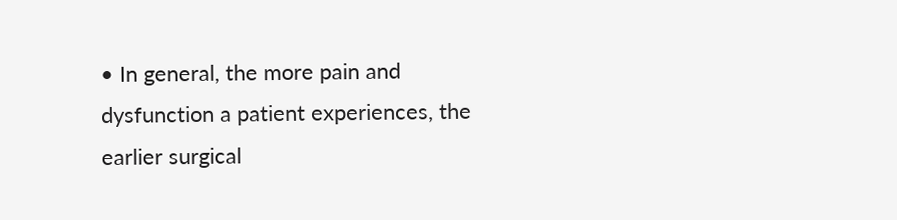• In general, the more pain and dysfunction a patient experiences, the earlier surgical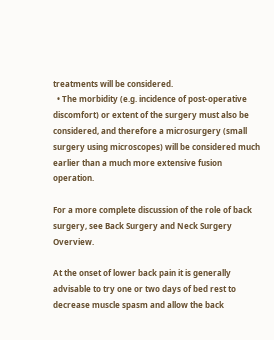treatments will be considered.
  • The morbidity (e.g. incidence of post-operative discomfort) or extent of the surgery must also be considered, and therefore a microsurgery (small surgery using microscopes) will be considered much earlier than a much more extensive fusion operation.

For a more complete discussion of the role of back surgery, see Back Surgery and Neck Surgery Overview.

At the onset of lower back pain it is generally advisable to try one or two days of bed rest to decrease muscle spasm and allow the back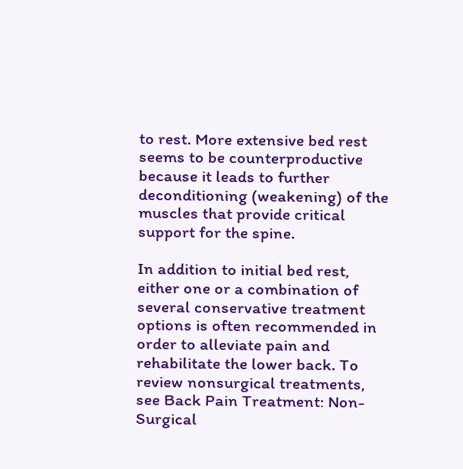to rest. More extensive bed rest seems to be counterproductive because it leads to further deconditioning (weakening) of the muscles that provide critical support for the spine.

In addition to initial bed rest, either one or a combination of several conservative treatment options is often recommended in order to alleviate pain and rehabilitate the lower back. To review nonsurgical treatments, see Back Pain Treatment: Non-Surgical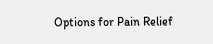Options for Pain Relief